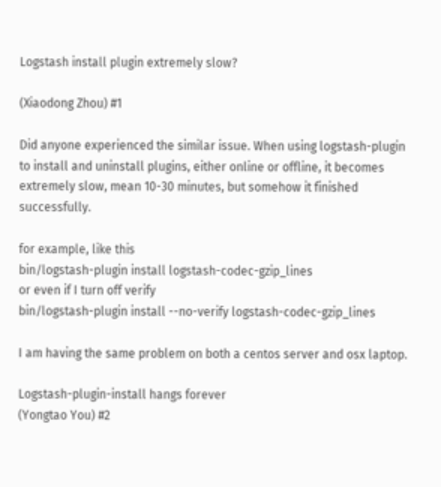Logstash install plugin extremely slow?

(Xiaodong Zhou) #1

Did anyone experienced the similar issue. When using logstash-plugin to install and uninstall plugins, either online or offline, it becomes extremely slow, mean 10-30 minutes, but somehow it finished successfully.

for example, like this
bin/logstash-plugin install logstash-codec-gzip_lines
or even if I turn off verify
bin/logstash-plugin install --no-verify logstash-codec-gzip_lines

I am having the same problem on both a centos server and osx laptop.

Logstash-plugin-install hangs forever
(Yongtao You) #2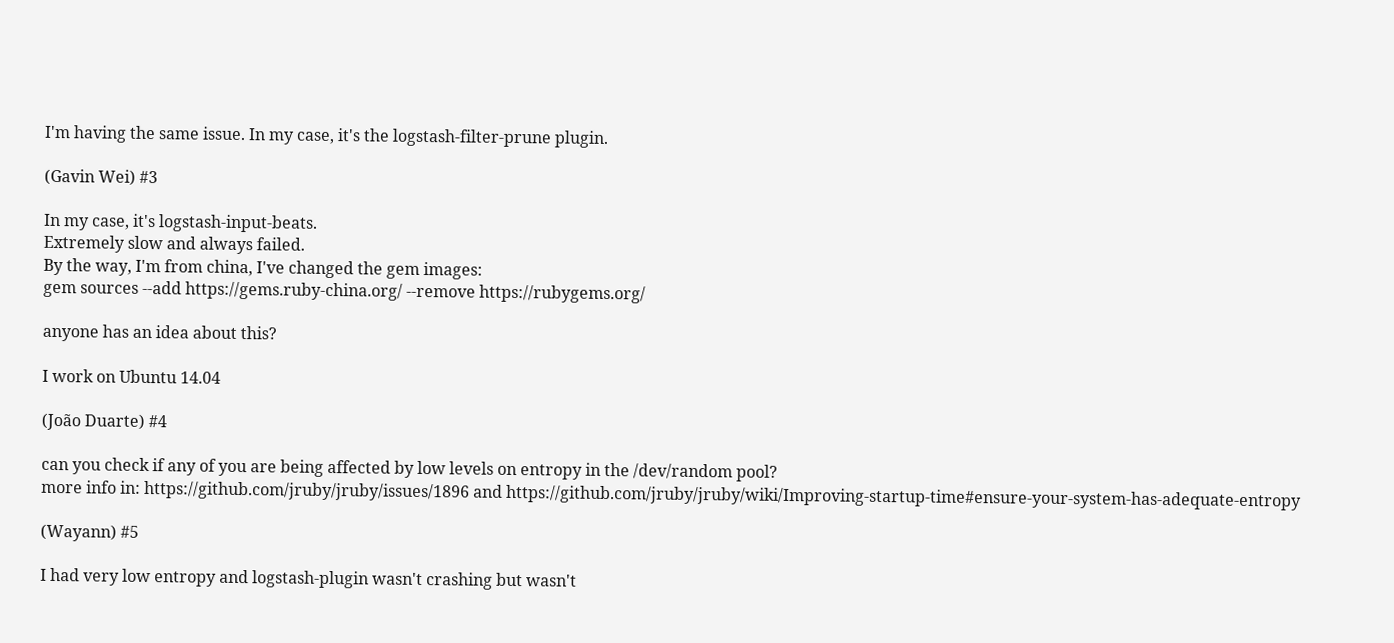I'm having the same issue. In my case, it's the logstash-filter-prune plugin.

(Gavin Wei) #3

In my case, it's logstash-input-beats.
Extremely slow and always failed.
By the way, I'm from china, I've changed the gem images:
gem sources --add https://gems.ruby-china.org/ --remove https://rubygems.org/

anyone has an idea about this?

I work on Ubuntu 14.04

(João Duarte) #4

can you check if any of you are being affected by low levels on entropy in the /dev/random pool?
more info in: https://github.com/jruby/jruby/issues/1896 and https://github.com/jruby/jruby/wiki/Improving-startup-time#ensure-your-system-has-adequate-entropy

(Wayann) #5

I had very low entropy and logstash-plugin wasn't crashing but wasn't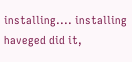installing.... installing haveged did it,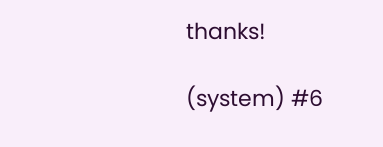thanks!

(system) #6